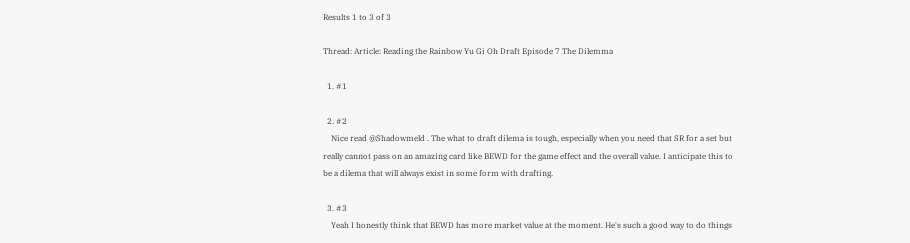Results 1 to 3 of 3

Thread: Article: Reading the Rainbow Yu Gi Oh Draft Episode 7 The Dilemma

  1. #1

  2. #2
    Nice read @Shadowmeld . The what to draft dilema is tough, especially when you need that SR for a set but really cannot pass on an amazing card like BEWD for the game effect and the overall value. I anticipate this to be a dilema that will always exist in some form with drafting.

  3. #3
    Yeah I honestly think that BEWD has more market value at the moment. He's such a good way to do things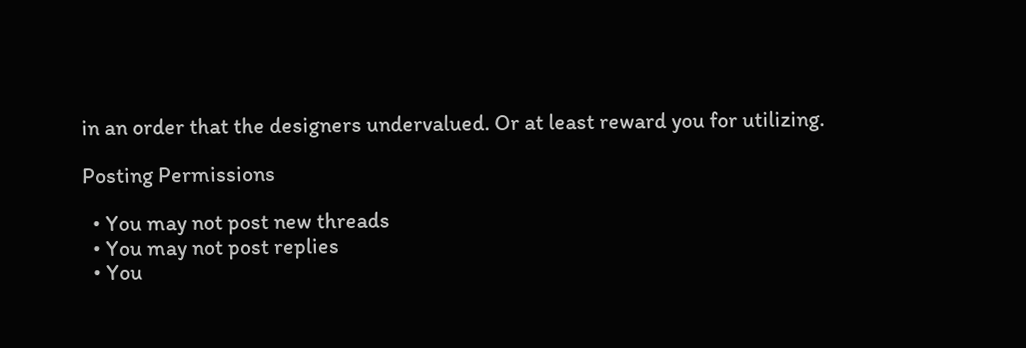in an order that the designers undervalued. Or at least reward you for utilizing.

Posting Permissions

  • You may not post new threads
  • You may not post replies
  • You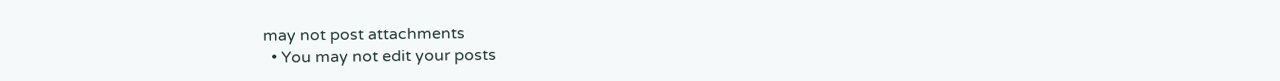may not post attachments
  • You may not edit your posts